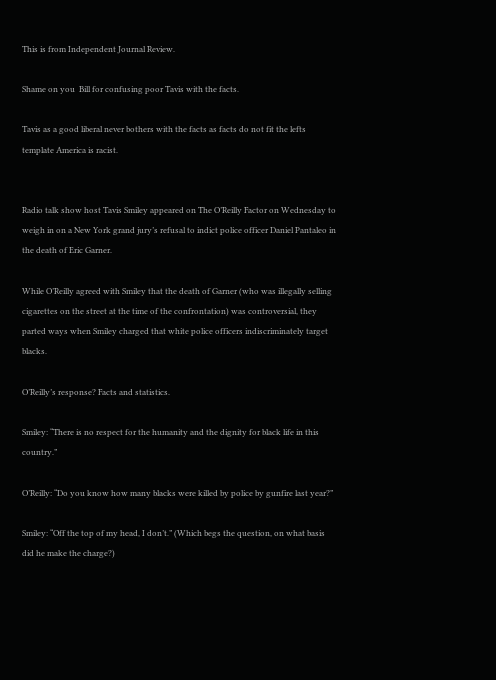This is from Independent Journal Review.

Shame on you  Bill for confusing poor Tavis with the facts.

Tavis as a good liberal never bothers with the facts as facts do not fit the lefts template America is racist.


Radio talk show host Tavis Smiley appeared on The O’Reilly Factor on Wednesday to weigh in on a New York grand jury’s refusal to indict police officer Daniel Pantaleo in the death of Eric Garner.

While O’Reilly agreed with Smiley that the death of Garner (who was illegally selling cigarettes on the street at the time of the confrontation) was controversial, they parted ways when Smiley charged that white police officers indiscriminately target blacks.

O’Reilly’s response? Facts and statistics.

Smiley: “There is no respect for the humanity and the dignity for black life in this country.”

O’Reilly: “Do you know how many blacks were killed by police by gunfire last year?”

Smiley: “Off the top of my head, I don’t.” (Which begs the question, on what basis did he make the charge?)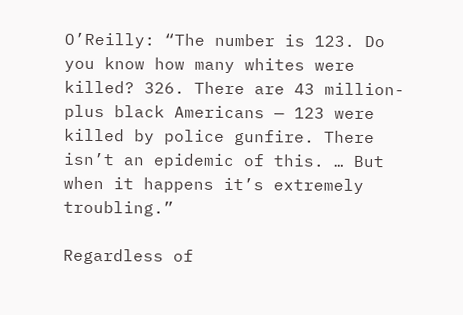O’Reilly: “The number is 123. Do you know how many whites were killed? 326. There are 43 million-plus black Americans — 123 were killed by police gunfire. There isn’t an epidemic of this. … But when it happens it’s extremely troubling.”

Regardless of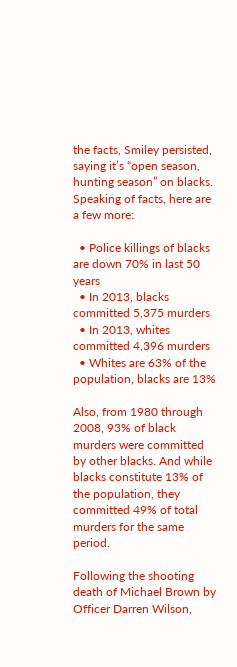the facts, Smiley persisted, saying it’s “open season, hunting season” on blacks. Speaking of facts, here are a few more:

  • Police killings of blacks are down 70% in last 50 years
  • In 2013, blacks committed 5,375 murders
  • In 2013, whites committed 4,396 murders
  • Whites are 63% of the population, blacks are 13%

Also, from 1980 through 2008, 93% of black murders were committed by other blacks. And while blacks constitute 13% of the population, they committed 49% of total murders for the same period.

Following the shooting death of Michael Brown by Officer Darren Wilson,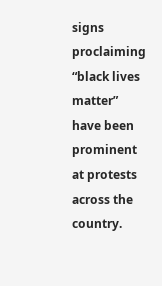signs proclaiming “black lives matter” have been prominent at protests across the country.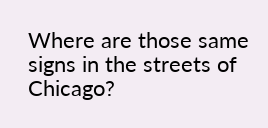Where are those same signs in the streets of Chicago?